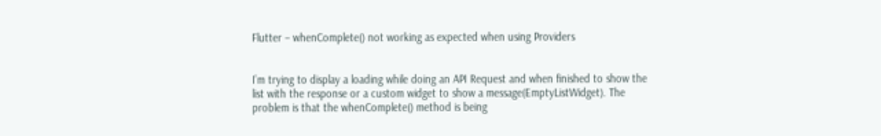Flutter – whenComplete() not working as expected when using Providers


I’m trying to display a loading while doing an API Request and when finished to show the list with the response or a custom widget to show a message(EmptyListWidget). The problem is that the whenComplete() method is being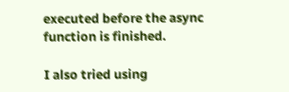executed before the async function is finished.

I also tried using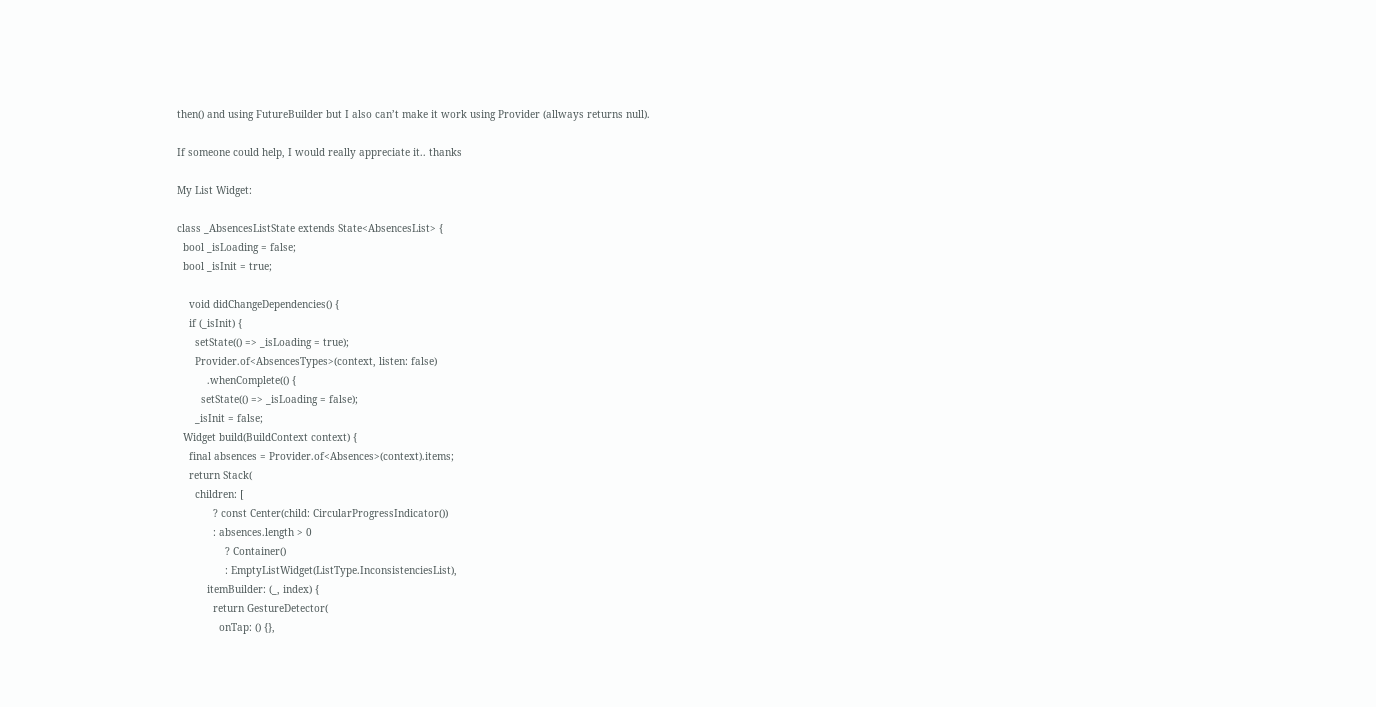then() and using FutureBuilder but I also can’t make it work using Provider (allways returns null).

If someone could help, I would really appreciate it.. thanks

My List Widget:

class _AbsencesListState extends State<AbsencesList> {
  bool _isLoading = false;
  bool _isInit = true;

    void didChangeDependencies() {
    if (_isInit) {
      setState(() => _isLoading = true);
      Provider.of<AbsencesTypes>(context, listen: false)
          .whenComplete(() {
        setState(() => _isLoading = false);
      _isInit = false;
  Widget build(BuildContext context) {
    final absences = Provider.of<Absences>(context).items;
    return Stack(
      children: [
            ? const Center(child: CircularProgressIndicator())
            : absences.length > 0
                ? Container()
                : EmptyListWidget(ListType.InconsistenciesList),
          itemBuilder: (_, index) {
            return GestureDetector(
              onTap: () {},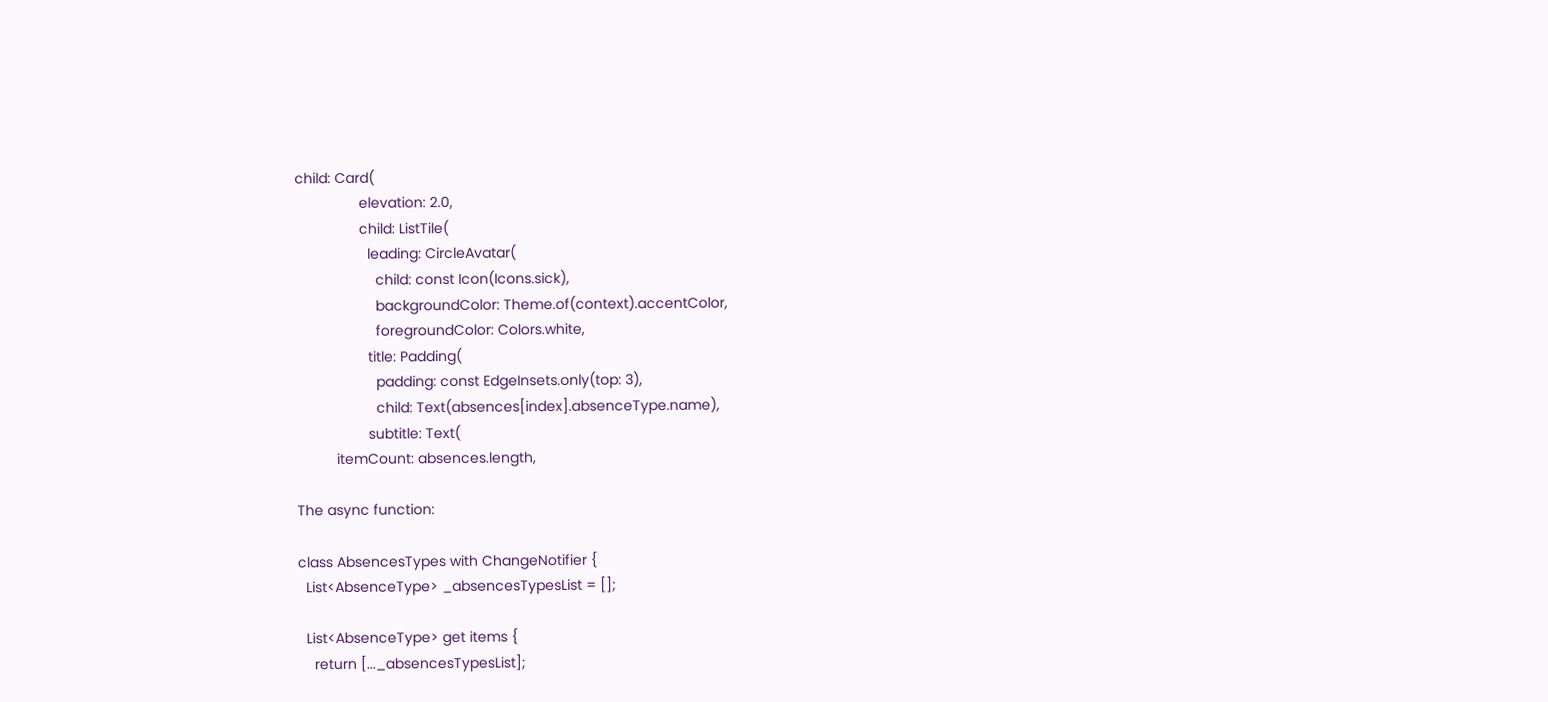child: Card(
                elevation: 2.0,
                child: ListTile(
                  leading: CircleAvatar(
                    child: const Icon(Icons.sick),
                    backgroundColor: Theme.of(context).accentColor,
                    foregroundColor: Colors.white,
                  title: Padding(
                    padding: const EdgeInsets.only(top: 3),
                    child: Text(absences[index].absenceType.name),
                  subtitle: Text(
          itemCount: absences.length,

The async function:

class AbsencesTypes with ChangeNotifier {
  List<AbsenceType> _absencesTypesList = [];

  List<AbsenceType> get items {
    return [..._absencesTypesList];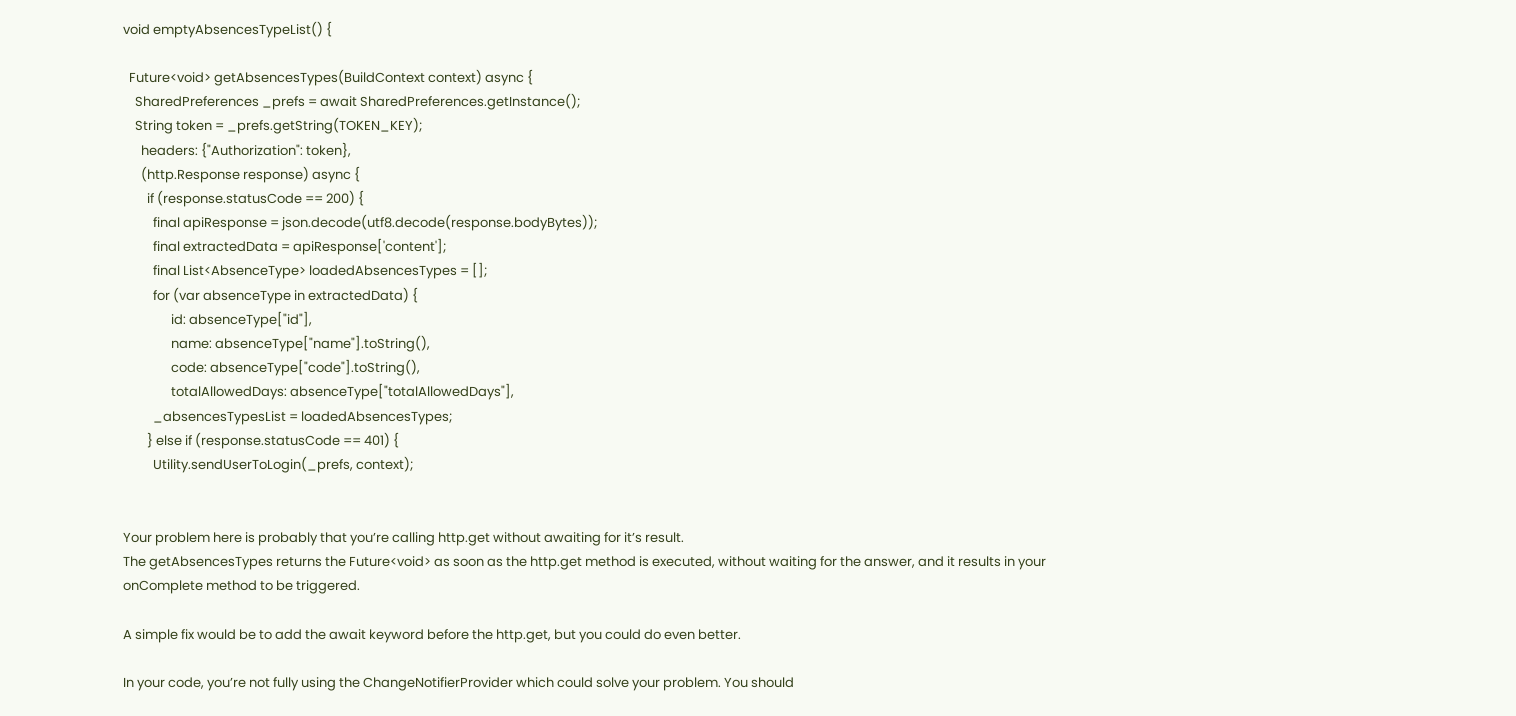void emptyAbsencesTypeList() {

  Future<void> getAbsencesTypes(BuildContext context) async {
    SharedPreferences _prefs = await SharedPreferences.getInstance();
    String token = _prefs.getString(TOKEN_KEY);
      headers: {"Authorization": token},
      (http.Response response) async {
        if (response.statusCode == 200) {
          final apiResponse = json.decode(utf8.decode(response.bodyBytes));
          final extractedData = apiResponse['content'];
          final List<AbsenceType> loadedAbsencesTypes = [];
          for (var absenceType in extractedData) {
                id: absenceType["id"],
                name: absenceType["name"].toString(),
                code: absenceType["code"].toString(),
                totalAllowedDays: absenceType["totalAllowedDays"],
          _absencesTypesList = loadedAbsencesTypes;
        } else if (response.statusCode == 401) {
          Utility.sendUserToLogin(_prefs, context);


Your problem here is probably that you’re calling http.get without awaiting for it’s result.
The getAbsencesTypes returns the Future<void> as soon as the http.get method is executed, without waiting for the answer, and it results in your onComplete method to be triggered.

A simple fix would be to add the await keyword before the http.get, but you could do even better.

In your code, you’re not fully using the ChangeNotifierProvider which could solve your problem. You should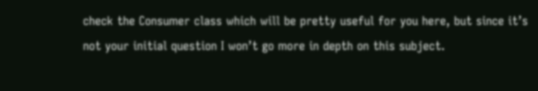check the Consumer class which will be pretty useful for you here, but since it’s not your initial question I won’t go more in depth on this subject.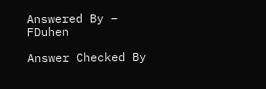Answered By – FDuhen

Answer Checked By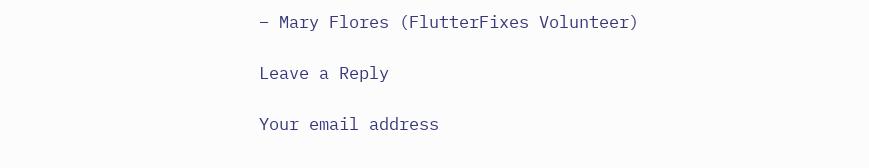– Mary Flores (FlutterFixes Volunteer)

Leave a Reply

Your email address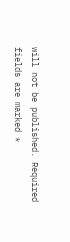will not be published. Required fields are marked *